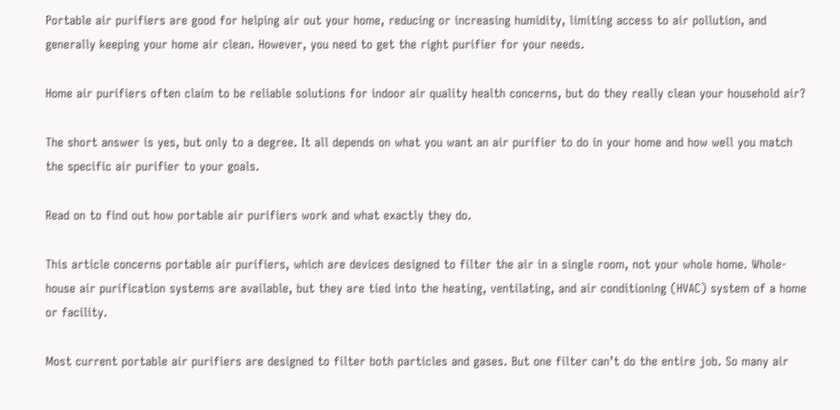Portable air purifiers are good for helping air out your home, reducing or increasing humidity, limiting access to air pollution, and generally keeping your home air clean. However, you need to get the right purifier for your needs.

Home air purifiers often claim to be reliable solutions for indoor air quality health concerns, but do they really clean your household air?

The short answer is yes, but only to a degree. It all depends on what you want an air purifier to do in your home and how well you match the specific air purifier to your goals.

Read on to find out how portable air purifiers work and what exactly they do.

This article concerns portable air purifiers, which are devices designed to filter the air in a single room, not your whole home. Whole-house air purification systems are available, but they are tied into the heating, ventilating, and air conditioning (HVAC) system of a home or facility.

Most current portable air purifiers are designed to filter both particles and gases. But one filter can’t do the entire job. So many air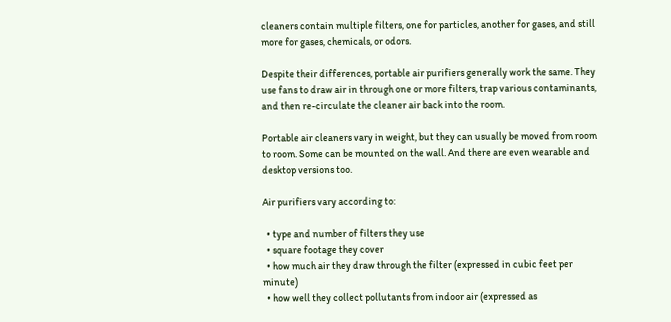cleaners contain multiple filters, one for particles, another for gases, and still more for gases, chemicals, or odors.

Despite their differences, portable air purifiers generally work the same. They use fans to draw air in through one or more filters, trap various contaminants, and then re-circulate the cleaner air back into the room.

Portable air cleaners vary in weight, but they can usually be moved from room to room. Some can be mounted on the wall. And there are even wearable and desktop versions too.

Air purifiers vary according to:

  • type and number of filters they use
  • square footage they cover
  • how much air they draw through the filter (expressed in cubic feet per minute)
  • how well they collect pollutants from indoor air (expressed as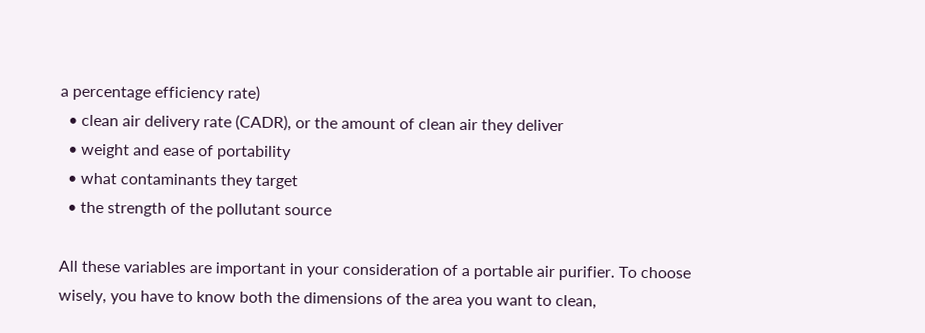a percentage efficiency rate)
  • clean air delivery rate (CADR), or the amount of clean air they deliver
  • weight and ease of portability
  • what contaminants they target
  • the strength of the pollutant source

All these variables are important in your consideration of a portable air purifier. To choose wisely, you have to know both the dimensions of the area you want to clean,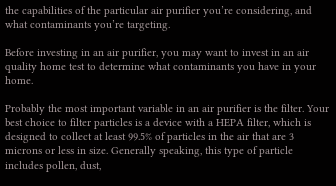the capabilities of the particular air purifier you’re considering, and what contaminants you’re targeting.

Before investing in an air purifier, you may want to invest in an air quality home test to determine what contaminants you have in your home.

Probably the most important variable in an air purifier is the filter. Your best choice to filter particles is a device with a HEPA filter, which is designed to collect at least 99.5% of particles in the air that are 3 microns or less in size. Generally speaking, this type of particle includes pollen, dust,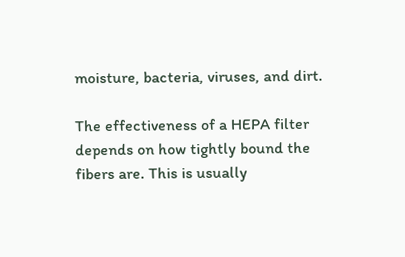moisture, bacteria, viruses, and dirt.

The effectiveness of a HEPA filter depends on how tightly bound the fibers are. This is usually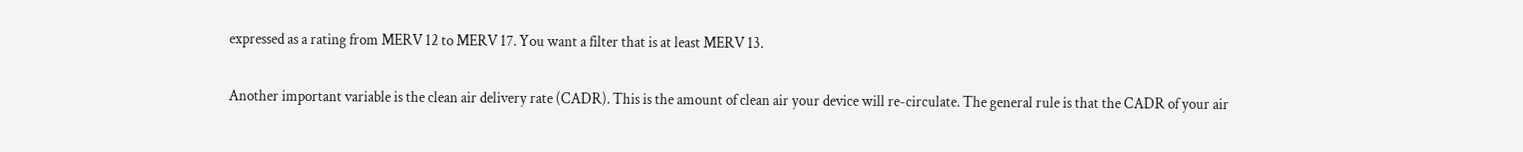expressed as a rating from MERV 12 to MERV 17. You want a filter that is at least MERV 13.

Another important variable is the clean air delivery rate (CADR). This is the amount of clean air your device will re-circulate. The general rule is that the CADR of your air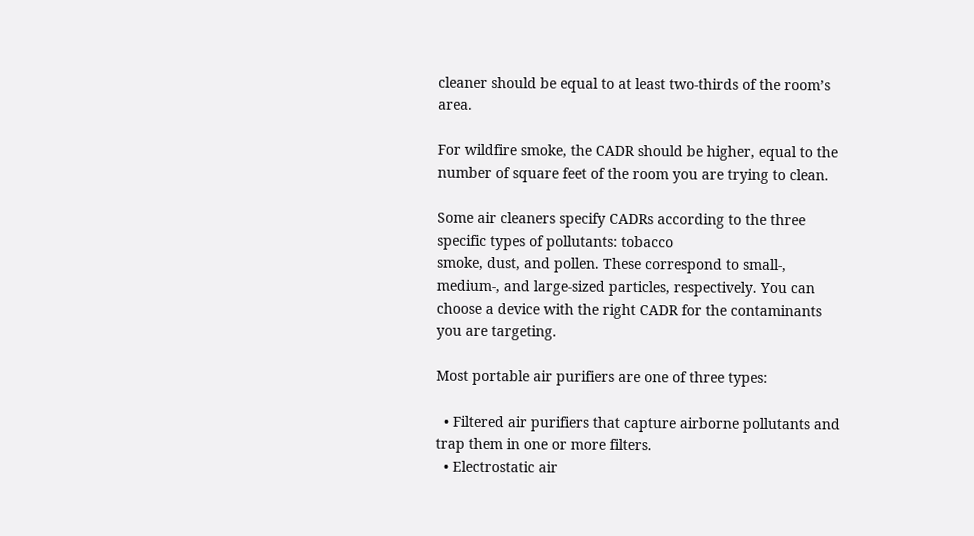cleaner should be equal to at least two-thirds of the room’s area.

For wildfire smoke, the CADR should be higher, equal to the number of square feet of the room you are trying to clean.

Some air cleaners specify CADRs according to the three specific types of pollutants: tobacco
smoke, dust, and pollen. These correspond to small-, medium-, and large-sized particles, respectively. You can choose a device with the right CADR for the contaminants you are targeting.

Most portable air purifiers are one of three types:

  • Filtered air purifiers that capture airborne pollutants and trap them in one or more filters.
  • Electrostatic air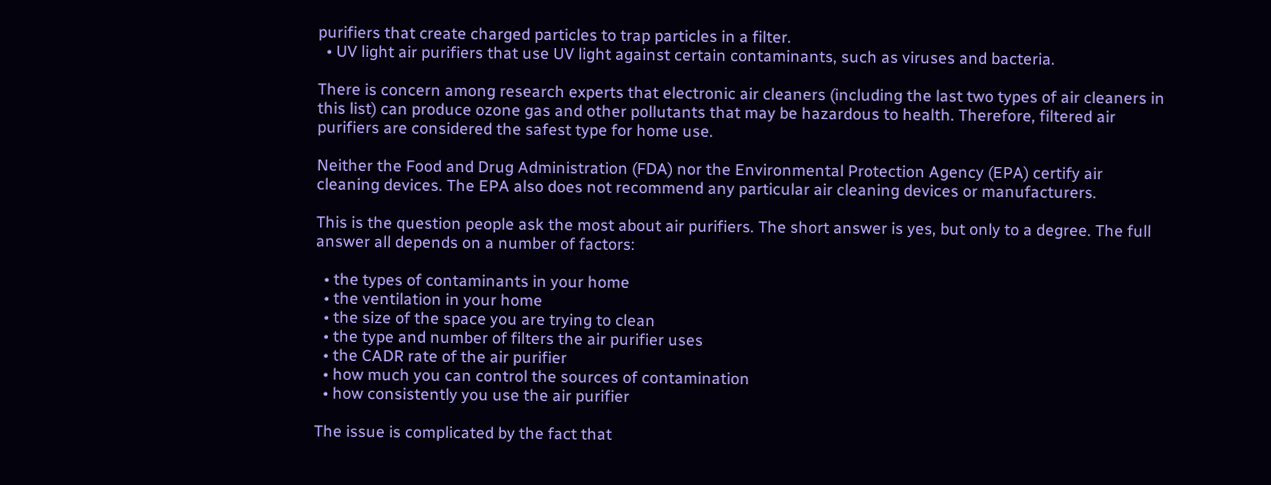purifiers that create charged particles to trap particles in a filter.
  • UV light air purifiers that use UV light against certain contaminants, such as viruses and bacteria.

There is concern among research experts that electronic air cleaners (including the last two types of air cleaners in this list) can produce ozone gas and other pollutants that may be hazardous to health. Therefore, filtered air purifiers are considered the safest type for home use.

Neither the Food and Drug Administration (FDA) nor the Environmental Protection Agency (EPA) certify air cleaning devices. The EPA also does not recommend any particular air cleaning devices or manufacturers.

This is the question people ask the most about air purifiers. The short answer is yes, but only to a degree. The full answer all depends on a number of factors:

  • the types of contaminants in your home
  • the ventilation in your home
  • the size of the space you are trying to clean
  • the type and number of filters the air purifier uses
  • the CADR rate of the air purifier
  • how much you can control the sources of contamination
  • how consistently you use the air purifier

The issue is complicated by the fact that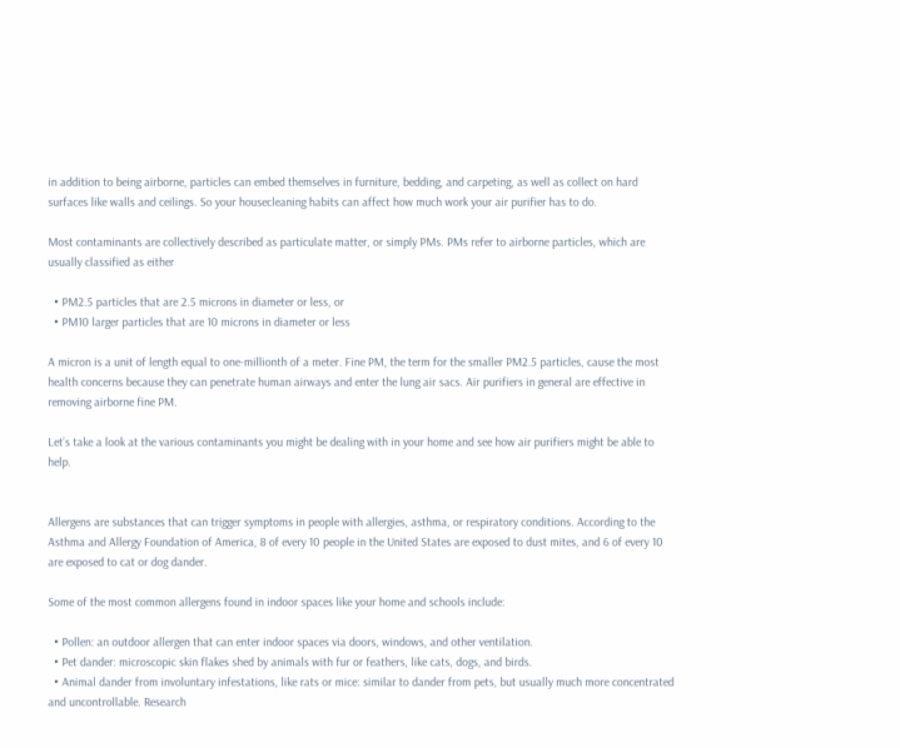in addition to being airborne, particles can embed themselves in furniture, bedding, and carpeting, as well as collect on hard surfaces like walls and ceilings. So your housecleaning habits can affect how much work your air purifier has to do.

Most contaminants are collectively described as particulate matter, or simply PMs. PMs refer to airborne particles, which are usually classified as either

  • PM2.5 particles that are 2.5 microns in diameter or less, or
  • PM10 larger particles that are 10 microns in diameter or less

A micron is a unit of length equal to one-millionth of a meter. Fine PM, the term for the smaller PM2.5 particles, cause the most health concerns because they can penetrate human airways and enter the lung air sacs. Air purifiers in general are effective in removing airborne fine PM.

Let’s take a look at the various contaminants you might be dealing with in your home and see how air purifiers might be able to help.


Allergens are substances that can trigger symptoms in people with allergies, asthma, or respiratory conditions. According to the Asthma and Allergy Foundation of America, 8 of every 10 people in the United States are exposed to dust mites, and 6 of every 10 are exposed to cat or dog dander.

Some of the most common allergens found in indoor spaces like your home and schools include:

  • Pollen: an outdoor allergen that can enter indoor spaces via doors, windows, and other ventilation.
  • Pet dander: microscopic skin flakes shed by animals with fur or feathers, like cats, dogs, and birds.
  • Animal dander from involuntary infestations, like rats or mice: similar to dander from pets, but usually much more concentrated and uncontrollable. Research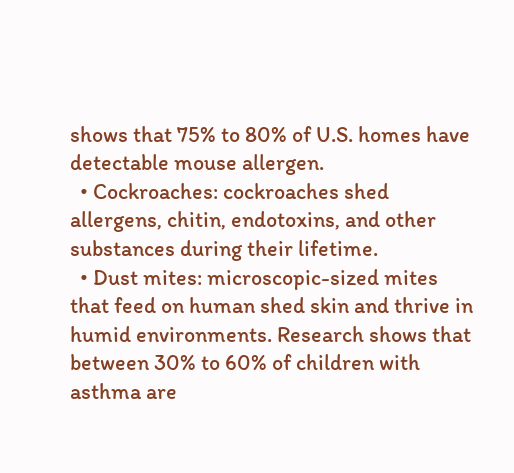shows that 75% to 80% of U.S. homes have detectable mouse allergen.
  • Cockroaches: cockroaches shed allergens, chitin, endotoxins, and other substances during their lifetime.
  • Dust mites: microscopic-sized mites that feed on human shed skin and thrive in humid environments. Research shows that between 30% to 60% of children with asthma are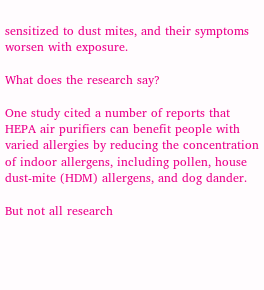sensitized to dust mites, and their symptoms worsen with exposure.

What does the research say?

One study cited a number of reports that HEPA air purifiers can benefit people with varied allergies by reducing the concentration of indoor allergens, including pollen, house dust-mite (HDM) allergens, and dog dander.

But not all research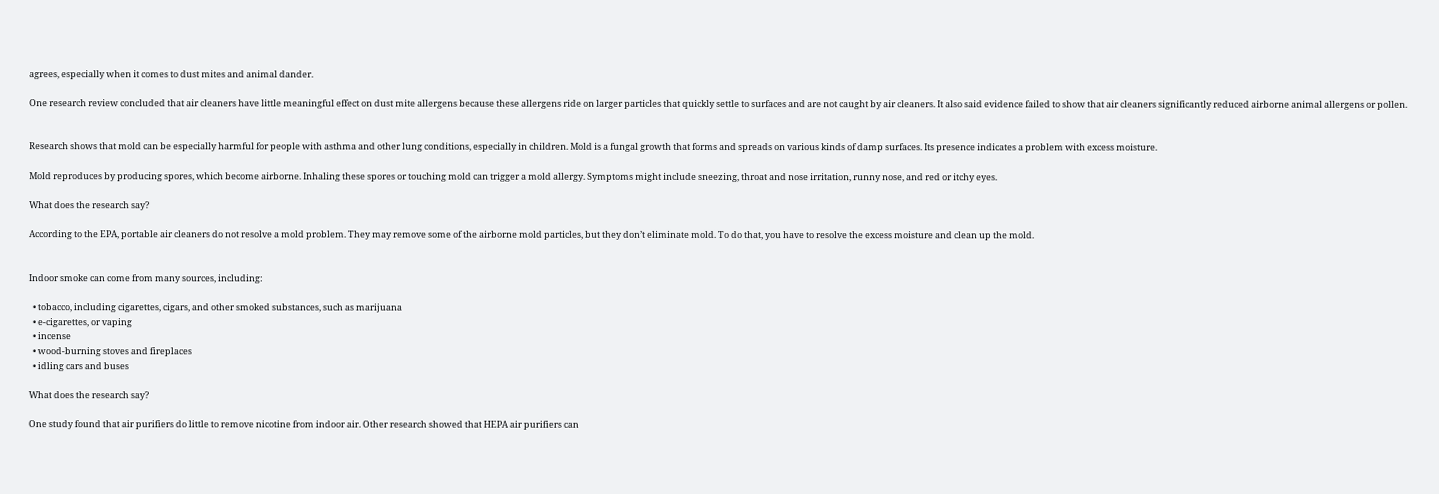agrees, especially when it comes to dust mites and animal dander.

One research review concluded that air cleaners have little meaningful effect on dust mite allergens because these allergens ride on larger particles that quickly settle to surfaces and are not caught by air cleaners. It also said evidence failed to show that air cleaners significantly reduced airborne animal allergens or pollen.


Research shows that mold can be especially harmful for people with asthma and other lung conditions, especially in children. Mold is a fungal growth that forms and spreads on various kinds of damp surfaces. Its presence indicates a problem with excess moisture.

Mold reproduces by producing spores, which become airborne. Inhaling these spores or touching mold can trigger a mold allergy. Symptoms might include sneezing, throat and nose irritation, runny nose, and red or itchy eyes.

What does the research say?

According to the EPA, portable air cleaners do not resolve a mold problem. They may remove some of the airborne mold particles, but they don’t eliminate mold. To do that, you have to resolve the excess moisture and clean up the mold.


Indoor smoke can come from many sources, including:

  • tobacco, including cigarettes, cigars, and other smoked substances, such as marijuana
  • e-cigarettes, or vaping
  • incense
  • wood-burning stoves and fireplaces
  • idling cars and buses

What does the research say?

One study found that air purifiers do little to remove nicotine from indoor air. Other research showed that HEPA air purifiers can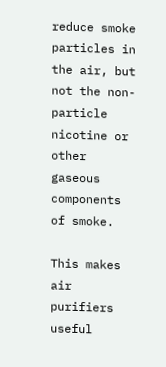reduce smoke particles in the air, but not the non-particle nicotine or other gaseous components of smoke.

This makes air purifiers useful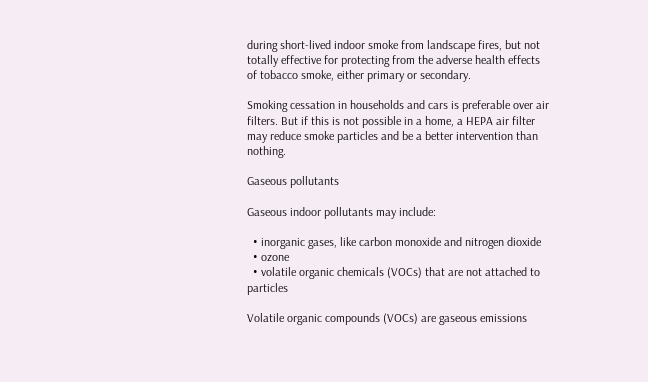during short-lived indoor smoke from landscape fires, but not totally effective for protecting from the adverse health effects of tobacco smoke, either primary or secondary.

Smoking cessation in households and cars is preferable over air filters. But if this is not possible in a home, a HEPA air filter may reduce smoke particles and be a better intervention than nothing.

Gaseous pollutants

Gaseous indoor pollutants may include:

  • inorganic gases, like carbon monoxide and nitrogen dioxide
  • ozone
  • volatile organic chemicals (VOCs) that are not attached to particles

Volatile organic compounds (VOCs) are gaseous emissions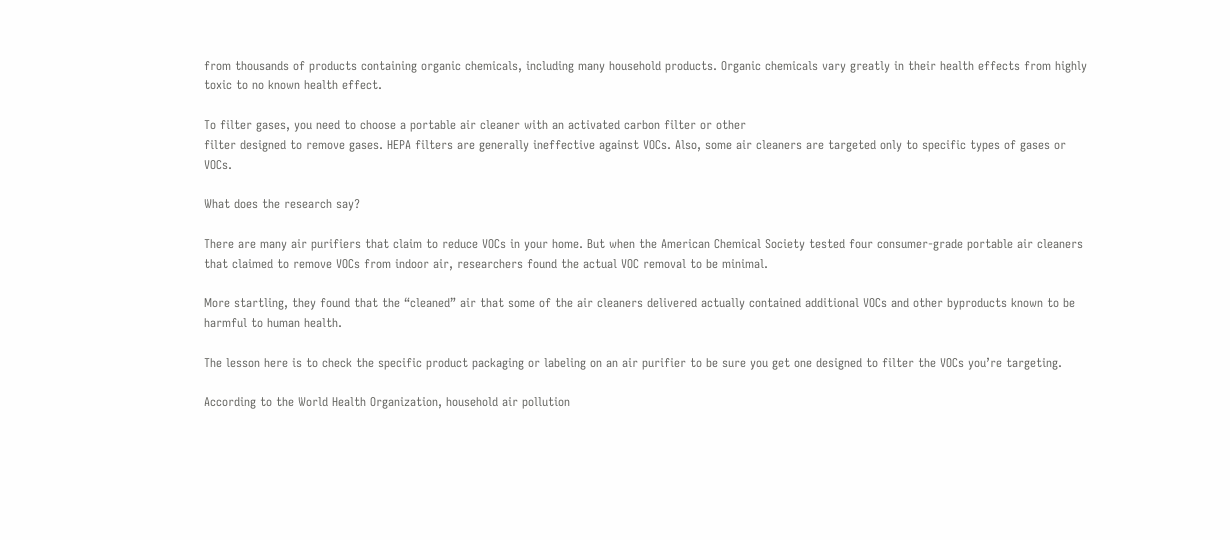from thousands of products containing organic chemicals, including many household products. Organic chemicals vary greatly in their health effects from highly toxic to no known health effect.

To filter gases, you need to choose a portable air cleaner with an activated carbon filter or other
filter designed to remove gases. HEPA filters are generally ineffective against VOCs. Also, some air cleaners are targeted only to specific types of gases or VOCs.

What does the research say?

There are many air purifiers that claim to reduce VOCs in your home. But when the American Chemical Society tested four consumer-grade portable air cleaners that claimed to remove VOCs from indoor air, researchers found the actual VOC removal to be minimal.

More startling, they found that the “cleaned” air that some of the air cleaners delivered actually contained additional VOCs and other byproducts known to be harmful to human health.

The lesson here is to check the specific product packaging or labeling on an air purifier to be sure you get one designed to filter the VOCs you’re targeting.

According to the World Health Organization, household air pollution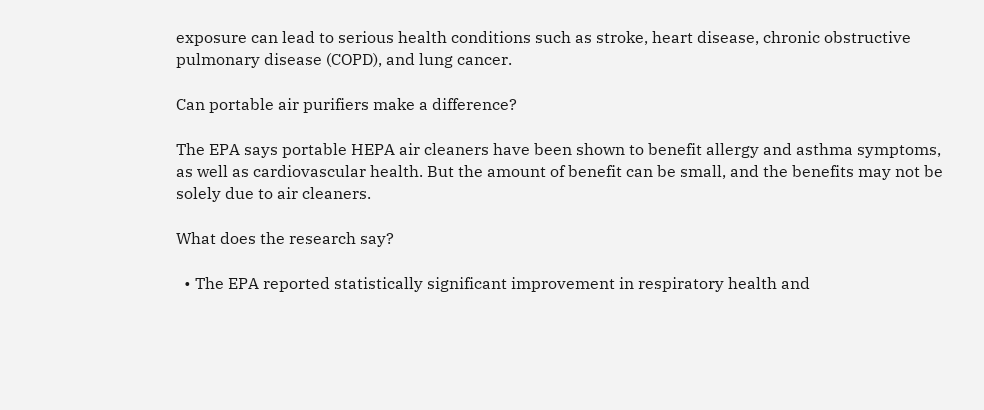exposure can lead to serious health conditions such as stroke, heart disease, chronic obstructive pulmonary disease (COPD), and lung cancer.

Can portable air purifiers make a difference?

The EPA says portable HEPA air cleaners have been shown to benefit allergy and asthma symptoms, as well as cardiovascular health. But the amount of benefit can be small, and the benefits may not be solely due to air cleaners.

What does the research say?

  • The EPA reported statistically significant improvement in respiratory health and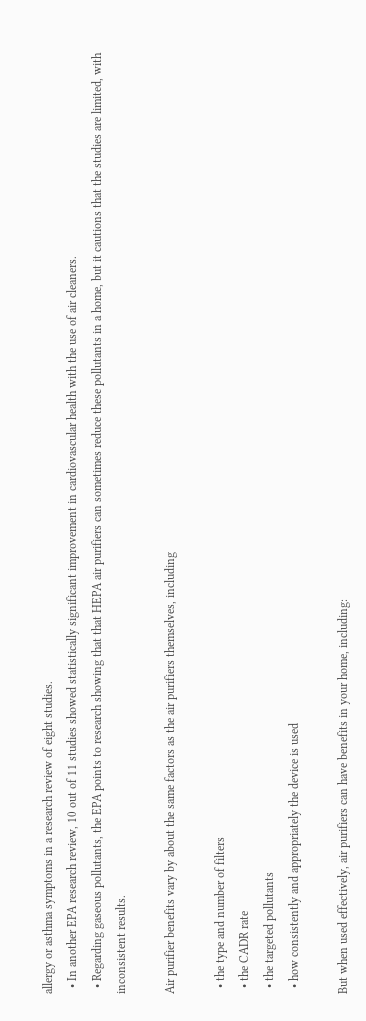allergy or asthma symptoms in a research review of eight studies.
  • In another EPA research review, 10 out of 11 studies showed statistically significant improvement in cardiovascular health with the use of air cleaners.
  • Regarding gaseous pollutants, the EPA points to research showing that that HEPA air purifiers can sometimes reduce these pollutants in a home, but it cautions that the studies are limited, with inconsistent results.

Air purifier benefits vary by about the same factors as the air purifiers themselves, including

  • the type and number of filters
  • the CADR rate
  • the targeted pollutants
  • how consistently and appropriately the device is used

But when used effectively, air purifiers can have benefits in your home, including: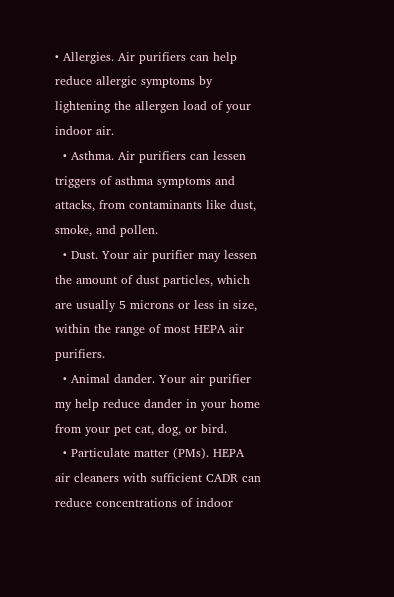• Allergies. Air purifiers can help reduce allergic symptoms by lightening the allergen load of your indoor air.
  • Asthma. Air purifiers can lessen triggers of asthma symptoms and attacks, from contaminants like dust, smoke, and pollen.
  • Dust. Your air purifier may lessen the amount of dust particles, which are usually 5 microns or less in size, within the range of most HEPA air purifiers.
  • Animal dander. Your air purifier my help reduce dander in your home from your pet cat, dog, or bird.
  • Particulate matter (PMs). HEPA air cleaners with sufficient CADR can reduce concentrations of indoor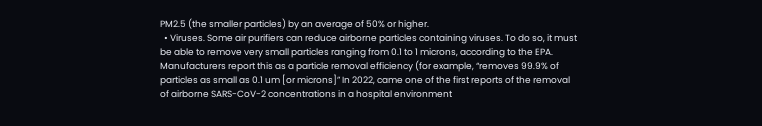PM2.5 (the smaller particles) by an average of 50% or higher.
  • Viruses. Some air purifiers can reduce airborne particles containing viruses. To do so, it must be able to remove very small particles ranging from 0.1 to 1 microns, according to the EPA. Manufacturers report this as a particle removal efficiency (for example, “removes 99.9% of particles as small as 0.1 um [or microns]” In 2022, came one of the first reports of the removal of airborne SARS-CoV-2 concentrations in a hospital environment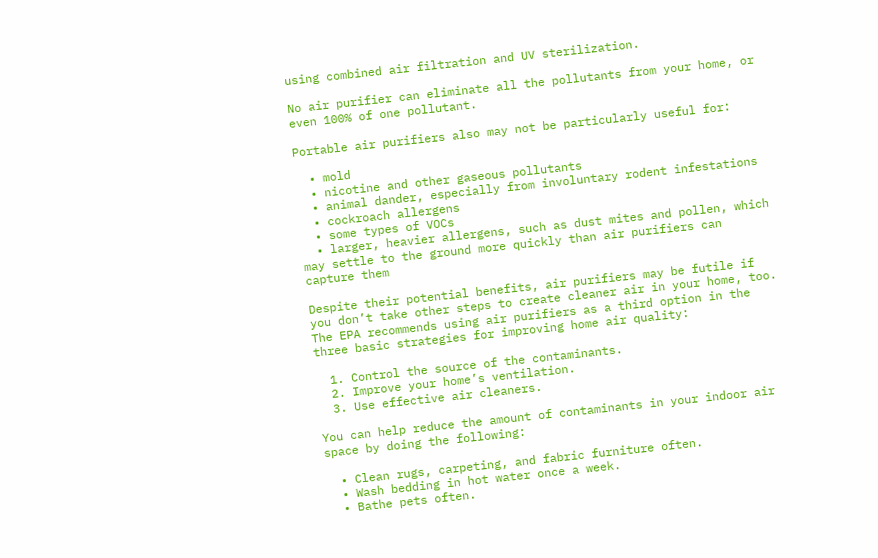using combined air filtration and UV sterilization.

No air purifier can eliminate all the pollutants from your home, or even 100% of one pollutant.

Portable air purifiers also may not be particularly useful for:

  • mold
  • nicotine and other gaseous pollutants
  • animal dander, especially from involuntary rodent infestations
  • cockroach allergens
  • some types of VOCs
  • larger, heavier allergens, such as dust mites and pollen, which may settle to the ground more quickly than air purifiers can capture them

Despite their potential benefits, air purifiers may be futile if you don’t take other steps to create cleaner air in your home, too. The EPA recommends using air purifiers as a third option in the three basic strategies for improving home air quality:

  1. Control the source of the contaminants.
  2. Improve your home’s ventilation.
  3. Use effective air cleaners.

You can help reduce the amount of contaminants in your indoor air space by doing the following:

  • Clean rugs, carpeting, and fabric furniture often.
  • Wash bedding in hot water once a week.
  • Bathe pets often.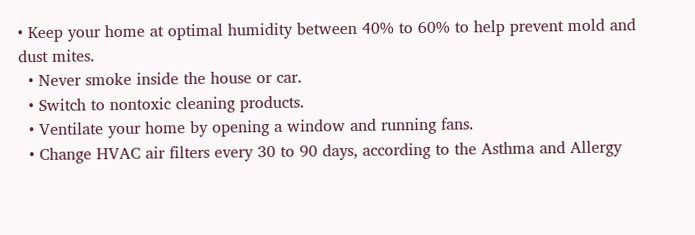• Keep your home at optimal humidity between 40% to 60% to help prevent mold and dust mites.
  • Never smoke inside the house or car.
  • Switch to nontoxic cleaning products.
  • Ventilate your home by opening a window and running fans.
  • Change HVAC air filters every 30 to 90 days, according to the Asthma and Allergy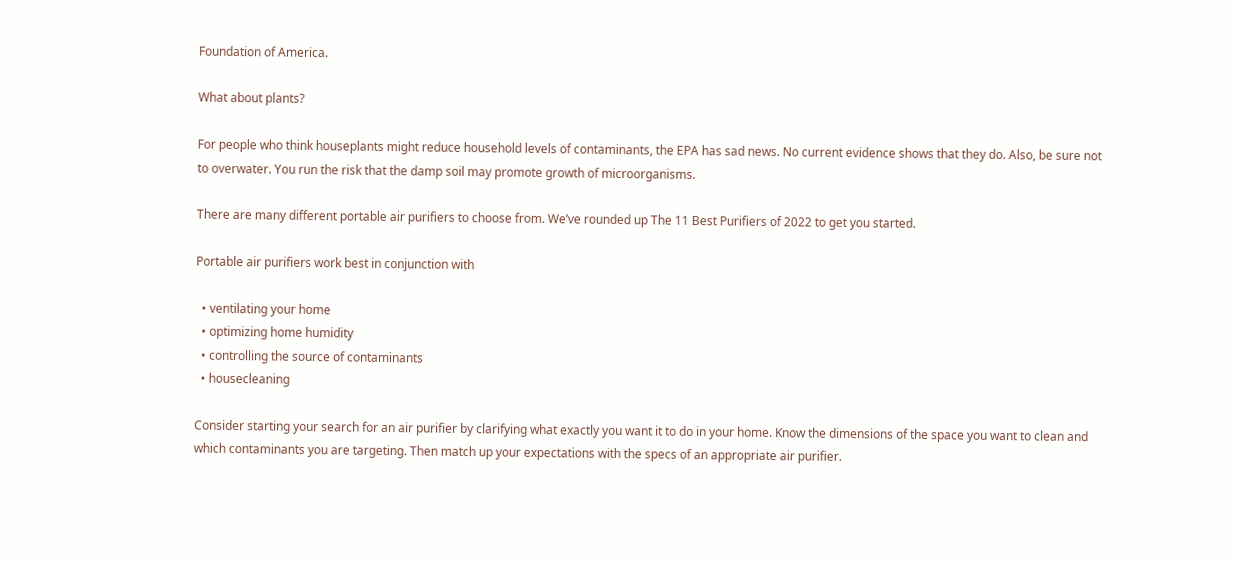Foundation of America.

What about plants?

For people who think houseplants might reduce household levels of contaminants, the EPA has sad news. No current evidence shows that they do. Also, be sure not to overwater. You run the risk that the damp soil may promote growth of microorganisms.

There are many different portable air purifiers to choose from. We’ve rounded up The 11 Best Purifiers of 2022 to get you started.

Portable air purifiers work best in conjunction with

  • ventilating your home
  • optimizing home humidity
  • controlling the source of contaminants
  • housecleaning

Consider starting your search for an air purifier by clarifying what exactly you want it to do in your home. Know the dimensions of the space you want to clean and which contaminants you are targeting. Then match up your expectations with the specs of an appropriate air purifier.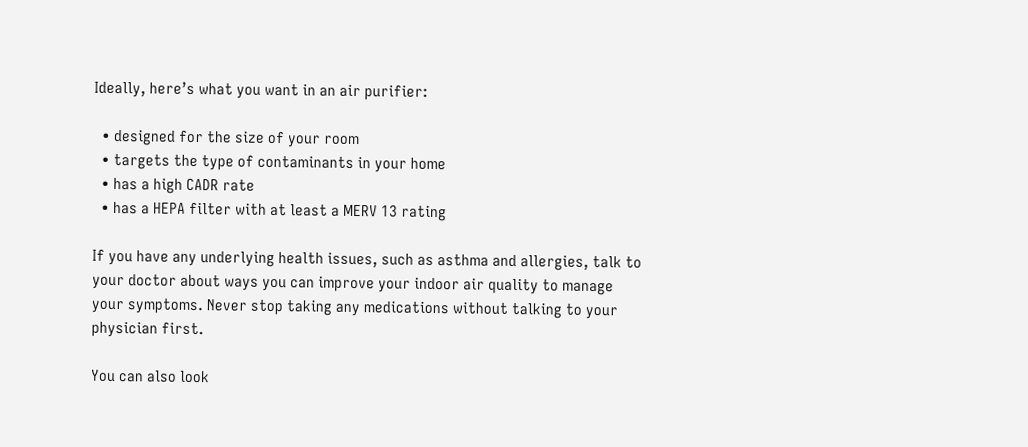Ideally, here’s what you want in an air purifier:

  • designed for the size of your room
  • targets the type of contaminants in your home
  • has a high CADR rate
  • has a HEPA filter with at least a MERV 13 rating

If you have any underlying health issues, such as asthma and allergies, talk to your doctor about ways you can improve your indoor air quality to manage your symptoms. Never stop taking any medications without talking to your physician first.

You can also look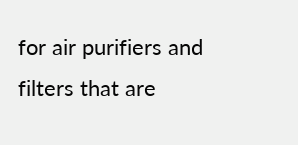for air purifiers and filters that are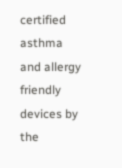certified asthma and allergy friendly devices by the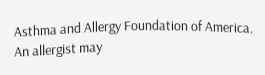Asthma and Allergy Foundation of America. An allergist may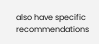also have specific recommendations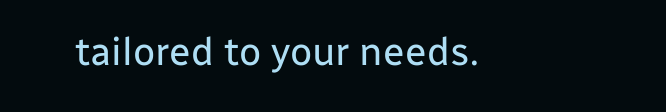tailored to your needs.